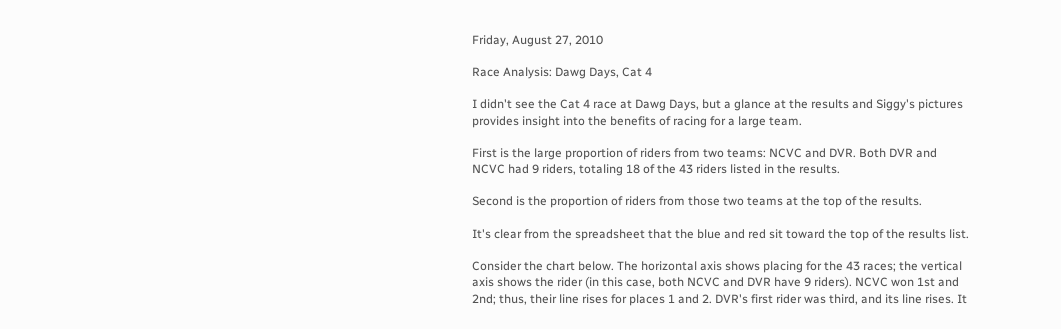Friday, August 27, 2010

Race Analysis: Dawg Days, Cat 4

I didn't see the Cat 4 race at Dawg Days, but a glance at the results and Siggy's pictures provides insight into the benefits of racing for a large team.

First is the large proportion of riders from two teams: NCVC and DVR. Both DVR and NCVC had 9 riders, totaling 18 of the 43 riders listed in the results.

Second is the proportion of riders from those two teams at the top of the results.

It's clear from the spreadsheet that the blue and red sit toward the top of the results list.

Consider the chart below. The horizontal axis shows placing for the 43 races; the vertical axis shows the rider (in this case, both NCVC and DVR have 9 riders). NCVC won 1st and 2nd; thus, their line rises for places 1 and 2. DVR's first rider was third, and its line rises. It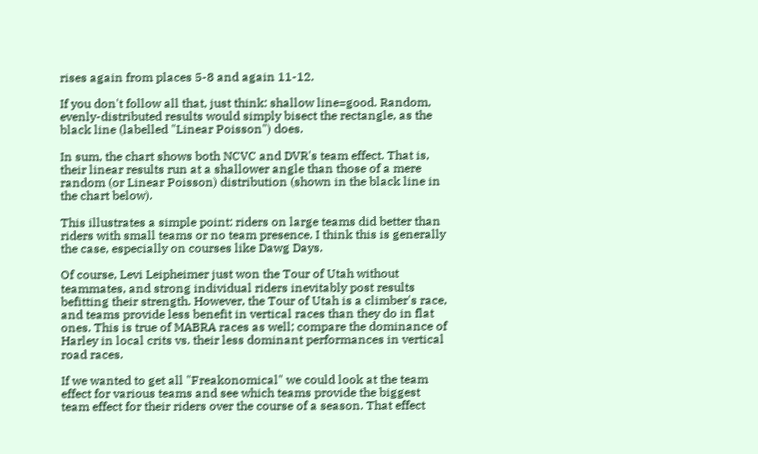rises again from places 5-8 and again 11-12.

If you don't follow all that, just think: shallow line=good. Random, evenly-distributed results would simply bisect the rectangle, as the black line (labelled "Linear Poisson") does.

In sum, the chart shows both NCVC and DVR's team effect. That is, their linear results run at a shallower angle than those of a mere random (or Linear Poisson) distribution (shown in the black line in the chart below).

This illustrates a simple point: riders on large teams did better than riders with small teams or no team presence. I think this is generally the case, especially on courses like Dawg Days.

Of course, Levi Leipheimer just won the Tour of Utah without teammates, and strong individual riders inevitably post results befitting their strength. However, the Tour of Utah is a climber's race, and teams provide less benefit in vertical races than they do in flat ones. This is true of MABRA races as well; compare the dominance of Harley in local crits vs. their less dominant performances in vertical road races.

If we wanted to get all "Freakonomical" we could look at the team effect for various teams and see which teams provide the biggest team effect for their riders over the course of a season. That effect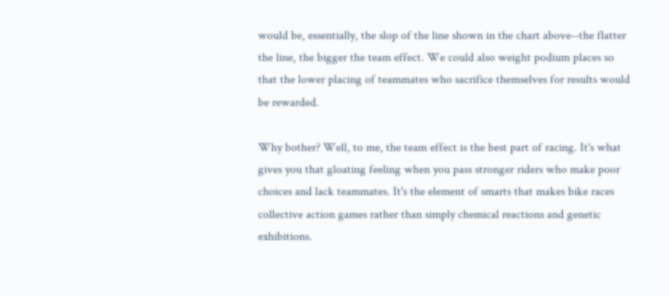would be, essentially, the slop of the line shown in the chart above--the flatter the line, the bigger the team effect. We could also weight podium places so that the lower placing of teammates who sacrifice themselves for results would be rewarded.

Why bother? Well, to me, the team effect is the best part of racing. It's what gives you that gloating feeling when you pass stronger riders who make poor choices and lack teammates. It's the element of smarts that makes bike races collective action games rather than simply chemical reactions and genetic exhibitions.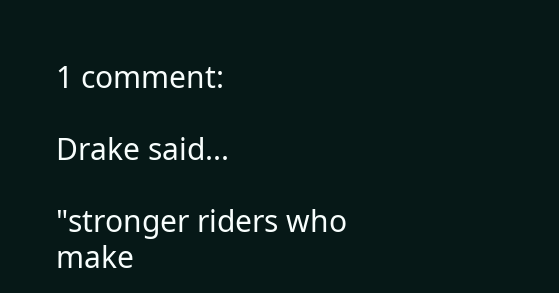1 comment:

Drake said...

"stronger riders who make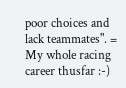poor choices and lack teammates". = My whole racing career thusfar :-)